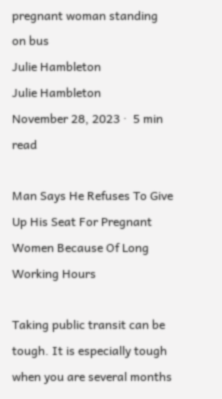pregnant woman standing on bus
Julie Hambleton
Julie Hambleton
November 28, 2023 ·  5 min read

Man Says He Refuses To Give Up His Seat For Pregnant Women Because Of Long Working Hours

Taking public transit can be tough. It is especially tough when you are several months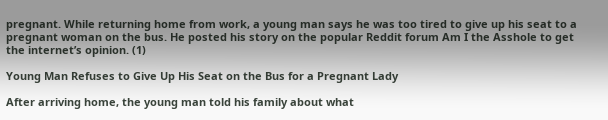pregnant. While returning home from work, a young man says he was too tired to give up his seat to a pregnant woman on the bus. He posted his story on the popular Reddit forum Am I the Asshole to get the internet’s opinion. (1)

Young Man Refuses to Give Up His Seat on the Bus for a Pregnant Lady

After arriving home, the young man told his family about what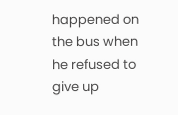happened on the bus when he refused to give up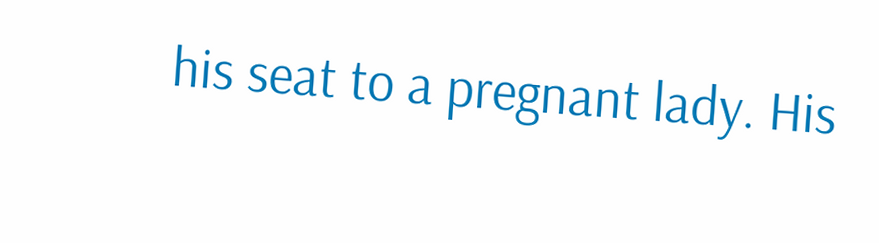his seat to a pregnant lady. His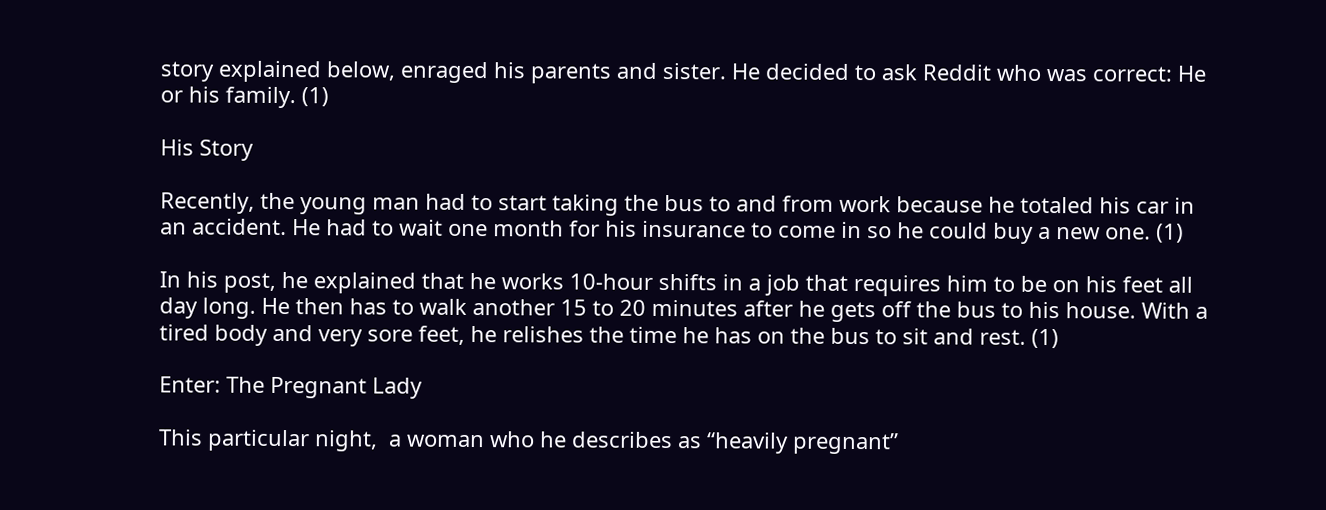story explained below, enraged his parents and sister. He decided to ask Reddit who was correct: He or his family. (1)

His Story

Recently, the young man had to start taking the bus to and from work because he totaled his car in an accident. He had to wait one month for his insurance to come in so he could buy a new one. (1)

In his post, he explained that he works 10-hour shifts in a job that requires him to be on his feet all day long. He then has to walk another 15 to 20 minutes after he gets off the bus to his house. With a tired body and very sore feet, he relishes the time he has on the bus to sit and rest. (1)

Enter: The Pregnant Lady

This particular night,  a woman who he describes as “heavily pregnant”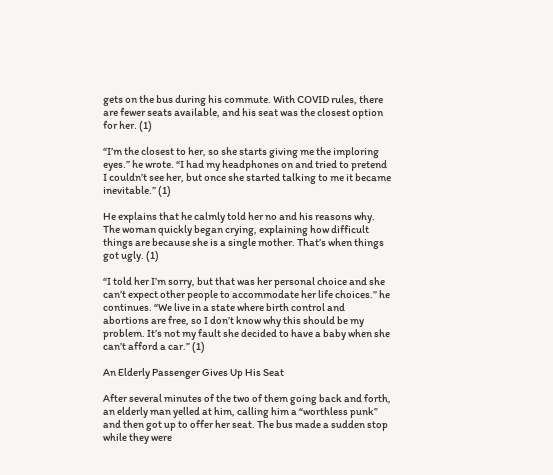gets on the bus during his commute. With COVID rules, there are fewer seats available, and his seat was the closest option for her. (1)

“I’m the closest to her, so she starts giving me the imploring eyes.” he wrote. “I had my headphones on and tried to pretend I couldn’t see her, but once she started talking to me it became inevitable.” (1)

He explains that he calmly told her no and his reasons why. The woman quickly began crying, explaining how difficult things are because she is a single mother. That’s when things got ugly. (1)

“I told her I’m sorry, but that was her personal choice and she can’t expect other people to accommodate her life choices.” he continues. “We live in a state where birth control and abortions are free, so I don’t know why this should be my problem. It’s not my fault she decided to have a baby when she can’t afford a car.” (1)

An Elderly Passenger Gives Up His Seat

After several minutes of the two of them going back and forth, an elderly man yelled at him, calling him a “worthless punk” and then got up to offer her seat. The bus made a sudden stop while they were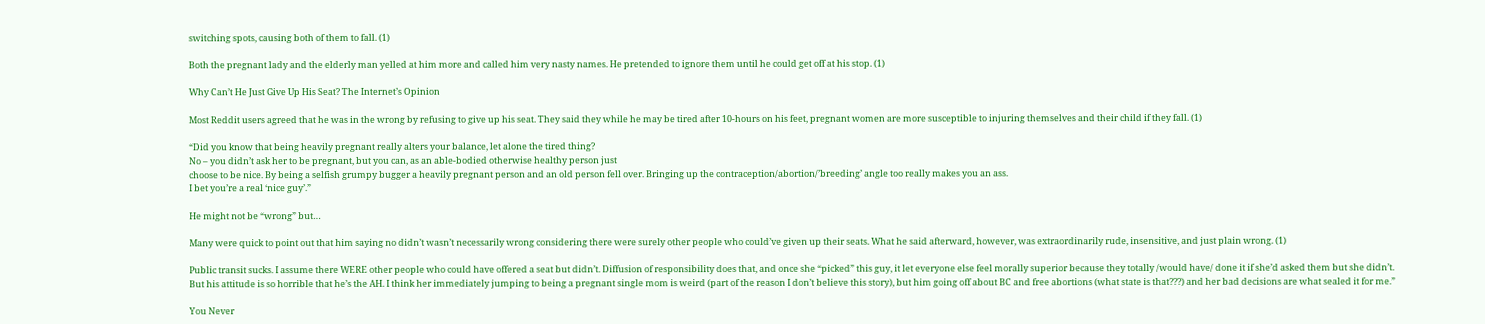switching spots, causing both of them to fall. (1)

Both the pregnant lady and the elderly man yelled at him more and called him very nasty names. He pretended to ignore them until he could get off at his stop. (1)

Why Can’t He Just Give Up His Seat? The Internet’s Opinion

Most Reddit users agreed that he was in the wrong by refusing to give up his seat. They said they while he may be tired after 10-hours on his feet, pregnant women are more susceptible to injuring themselves and their child if they fall. (1)

“Did you know that being heavily pregnant really alters your balance, let alone the tired thing?
No – you didn’t ask her to be pregnant, but you can, as an able-bodied otherwise healthy person just
choose to be nice. By being a selfish grumpy bugger a heavily pregnant person and an old person fell over. Bringing up the contraception/abortion/’breeding’ angle too really makes you an ass.
I bet you’re a real ‘nice guy’.”

He might not be “wrong” but…

Many were quick to point out that him saying no didn’t wasn’t necessarily wrong considering there were surely other people who could’ve given up their seats. What he said afterward, however, was extraordinarily rude, insensitive, and just plain wrong. (1)

Public transit sucks. I assume there WERE other people who could have offered a seat but didn’t. Diffusion of responsibility does that, and once she “picked” this guy, it let everyone else feel morally superior because they totally /would have/ done it if she’d asked them but she didn’t.
But his attitude is so horrible that he’s the AH. I think her immediately jumping to being a pregnant single mom is weird (part of the reason I don’t believe this story), but him going off about BC and free abortions (what state is that???) and her bad decisions are what sealed it for me.”

You Never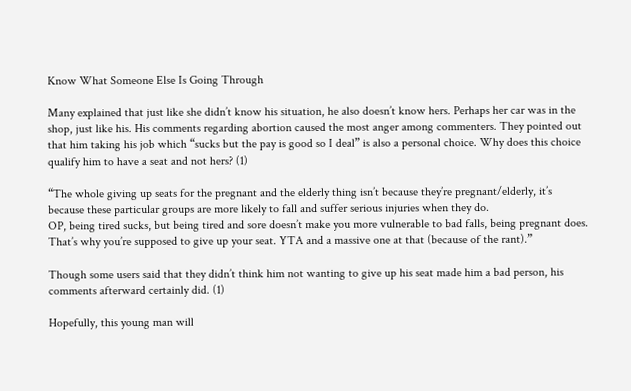Know What Someone Else Is Going Through

Many explained that just like she didn’t know his situation, he also doesn’t know hers. Perhaps her car was in the shop, just like his. His comments regarding abortion caused the most anger among commenters. They pointed out that him taking his job which “sucks but the pay is good so I deal” is also a personal choice. Why does this choice qualify him to have a seat and not hers? (1)

“The whole giving up seats for the pregnant and the elderly thing isn’t because they’re pregnant/elderly, it’s because these particular groups are more likely to fall and suffer serious injuries when they do.
OP, being tired sucks, but being tired and sore doesn’t make you more vulnerable to bad falls, being pregnant does. That’s why you’re supposed to give up your seat. YTA and a massive one at that (because of the rant).”

Though some users said that they didn’t think him not wanting to give up his seat made him a bad person, his comments afterward certainly did. (1)

Hopefully, this young man will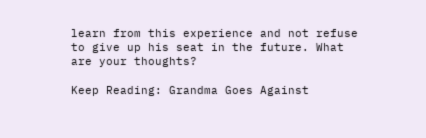learn from this experience and not refuse to give up his seat in the future. What are your thoughts?

Keep Reading: Grandma Goes Against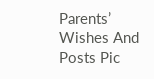Parents’ Wishes And Posts Pic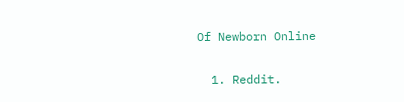Of Newborn Online


  1. Reddit.